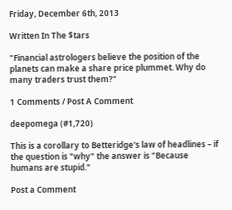Friday, December 6th, 2013

Written In The $tars

"Financial astrologers believe the position of the planets can make a share price plummet. Why do many traders trust them?"

1 Comments / Post A Comment

deepomega (#1,720)

This is a corollary to Betteridge's law of headlines – if the question is "why" the answer is "Because humans are stupid."

Post a Comment